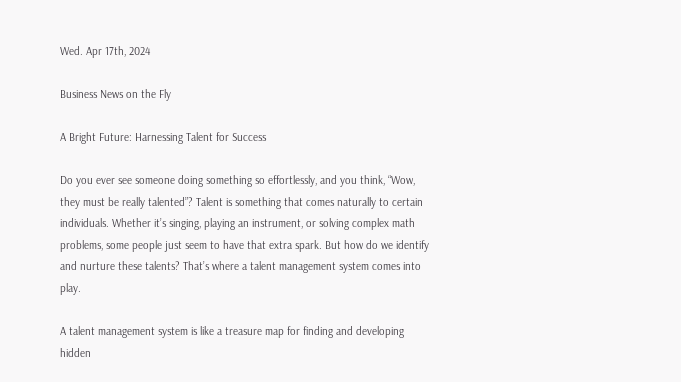Wed. Apr 17th, 2024

Business News on the Fly

A Bright Future: Harnessing Talent for Success

Do you ever see someone doing something so effortlessly, and you think, “Wow, they must be really talented”? Talent is something that comes naturally to certain individuals. Whether it’s singing, playing an instrument, or solving complex math problems, some people just seem to have that extra spark. But how do we identify and nurture these talents? That’s where a talent management system comes into play.

A talent management system is like a treasure map for finding and developing hidden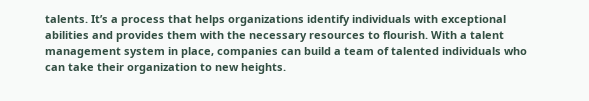talents. It’s a process that helps organizations identify individuals with exceptional abilities and provides them with the necessary resources to flourish. With a talent management system in place, companies can build a team of talented individuals who can take their organization to new heights.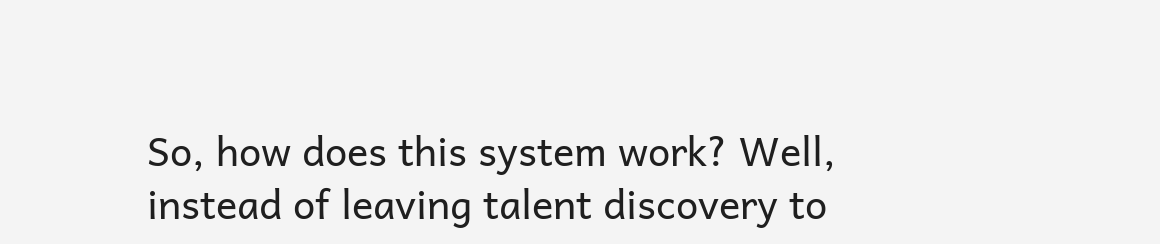So, how does this system work? Well, instead of leaving talent discovery to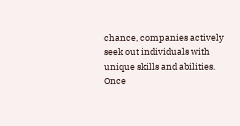chance, companies actively seek out individuals with unique skills and abilities. Once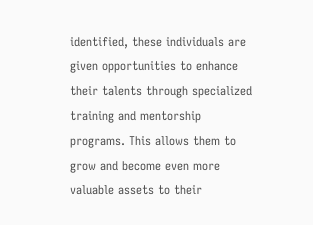identified, these individuals are given opportunities to enhance their talents through specialized training and mentorship programs. This allows them to grow and become even more valuable assets to their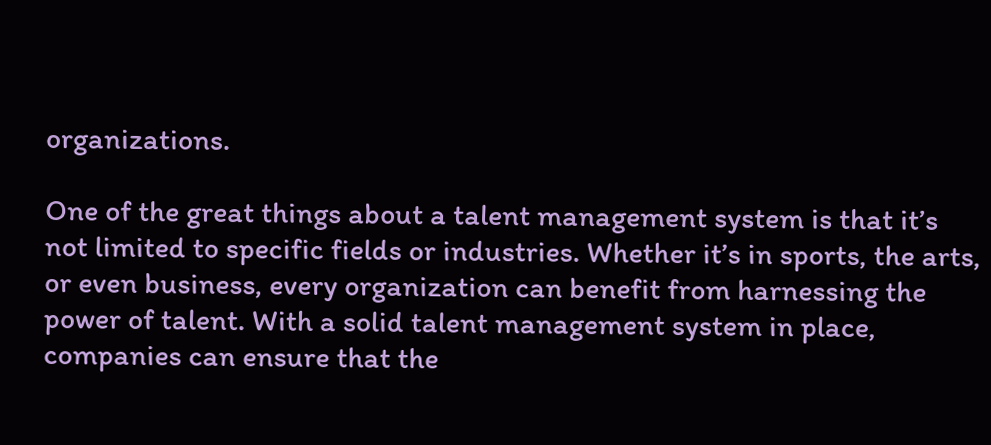organizations.

One of the great things about a talent management system is that it’s not limited to specific fields or industries. Whether it’s in sports, the arts, or even business, every organization can benefit from harnessing the power of talent. With a solid talent management system in place, companies can ensure that the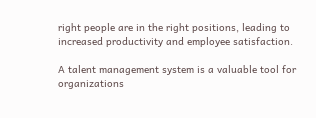right people are in the right positions, leading to increased productivity and employee satisfaction.

A talent management system is a valuable tool for organizations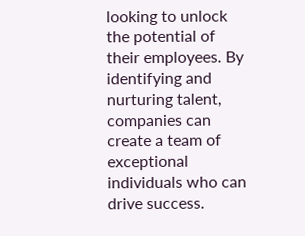looking to unlock the potential of their employees. By identifying and nurturing talent, companies can create a team of exceptional individuals who can drive success.